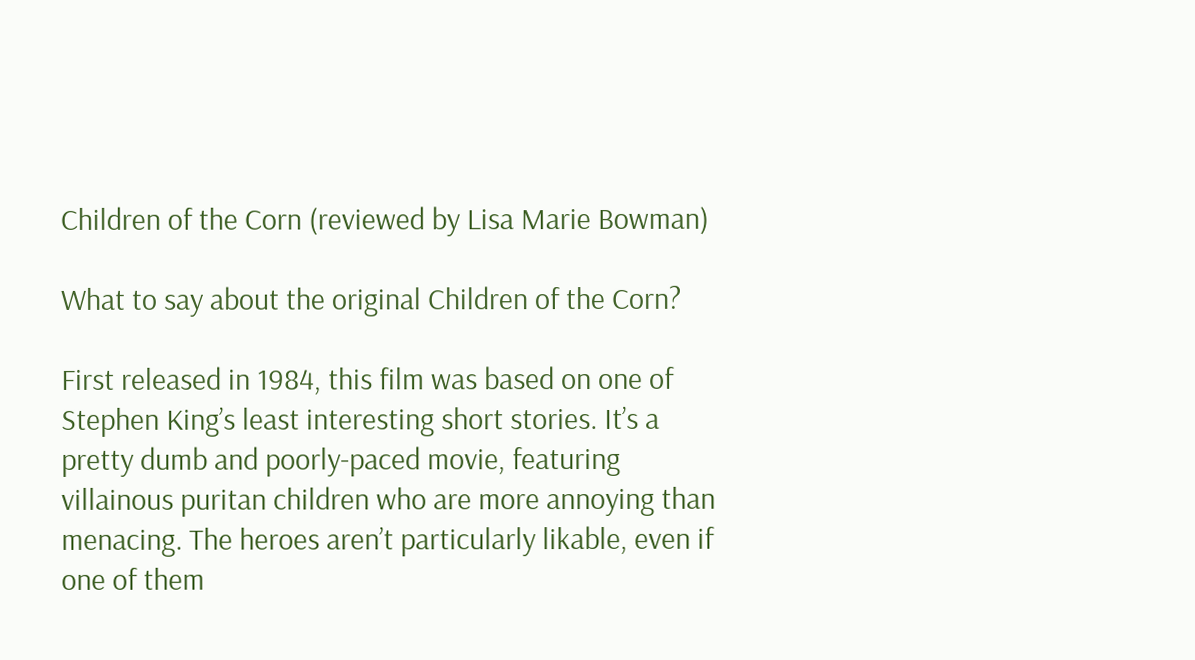Children of the Corn (reviewed by Lisa Marie Bowman)

What to say about the original Children of the Corn?

First released in 1984, this film was based on one of Stephen King’s least interesting short stories. It’s a pretty dumb and poorly-paced movie, featuring villainous puritan children who are more annoying than menacing. The heroes aren’t particularly likable, even if one of them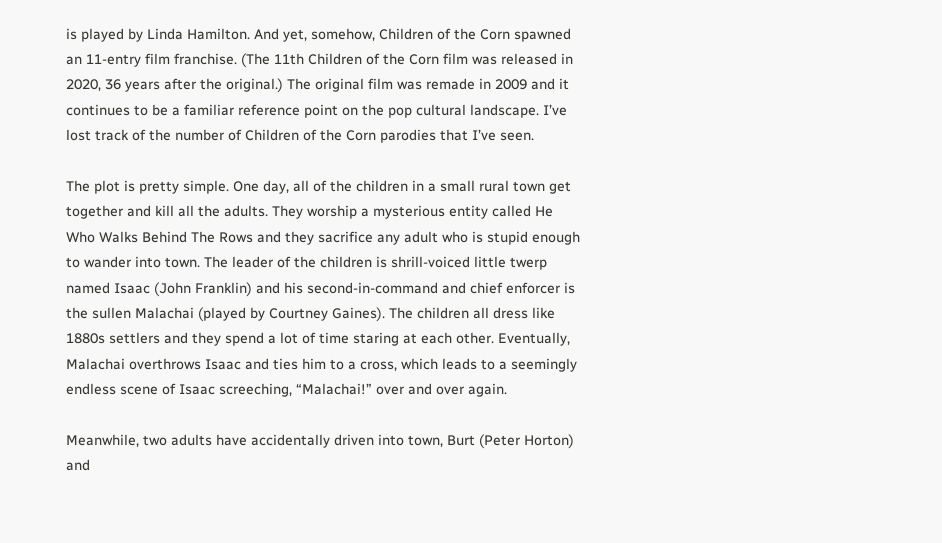is played by Linda Hamilton. And yet, somehow, Children of the Corn spawned an 11-entry film franchise. (The 11th Children of the Corn film was released in 2020, 36 years after the original.) The original film was remade in 2009 and it continues to be a familiar reference point on the pop cultural landscape. I’ve lost track of the number of Children of the Corn parodies that I’ve seen.

The plot is pretty simple. One day, all of the children in a small rural town get together and kill all the adults. They worship a mysterious entity called He Who Walks Behind The Rows and they sacrifice any adult who is stupid enough to wander into town. The leader of the children is shrill-voiced little twerp named Isaac (John Franklin) and his second-in-command and chief enforcer is the sullen Malachai (played by Courtney Gaines). The children all dress like 1880s settlers and they spend a lot of time staring at each other. Eventually, Malachai overthrows Isaac and ties him to a cross, which leads to a seemingly endless scene of Isaac screeching, “Malachai!” over and over again.

Meanwhile, two adults have accidentally driven into town, Burt (Peter Horton) and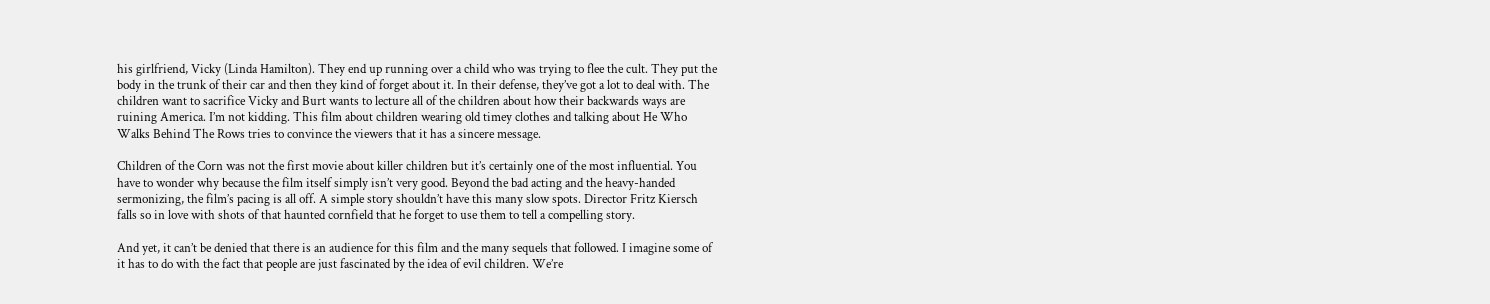his girlfriend, Vicky (Linda Hamilton). They end up running over a child who was trying to flee the cult. They put the body in the trunk of their car and then they kind of forget about it. In their defense, they’ve got a lot to deal with. The children want to sacrifice Vicky and Burt wants to lecture all of the children about how their backwards ways are ruining America. I’m not kidding. This film about children wearing old timey clothes and talking about He Who Walks Behind The Rows tries to convince the viewers that it has a sincere message.

Children of the Corn was not the first movie about killer children but it’s certainly one of the most influential. You have to wonder why because the film itself simply isn’t very good. Beyond the bad acting and the heavy-handed sermonizing, the film’s pacing is all off. A simple story shouldn’t have this many slow spots. Director Fritz Kiersch falls so in love with shots of that haunted cornfield that he forget to use them to tell a compelling story.

And yet, it can’t be denied that there is an audience for this film and the many sequels that followed. I imagine some of it has to do with the fact that people are just fascinated by the idea of evil children. We’re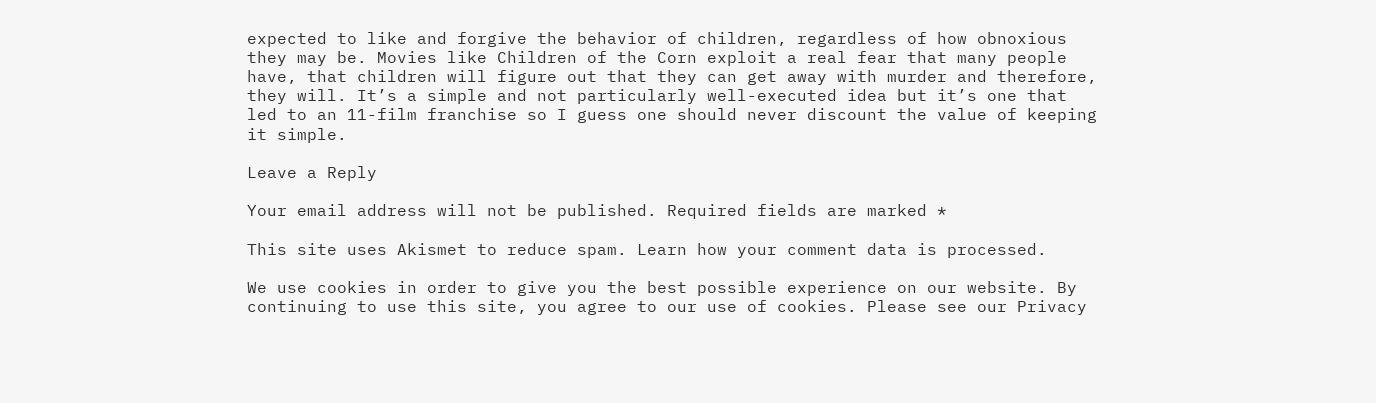expected to like and forgive the behavior of children, regardless of how obnoxious they may be. Movies like Children of the Corn exploit a real fear that many people have, that children will figure out that they can get away with murder and therefore, they will. It’s a simple and not particularly well-executed idea but it’s one that led to an 11-film franchise so I guess one should never discount the value of keeping it simple.

Leave a Reply

Your email address will not be published. Required fields are marked *

This site uses Akismet to reduce spam. Learn how your comment data is processed.

We use cookies in order to give you the best possible experience on our website. By continuing to use this site, you agree to our use of cookies. Please see our Privacy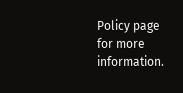Policy page for more information.